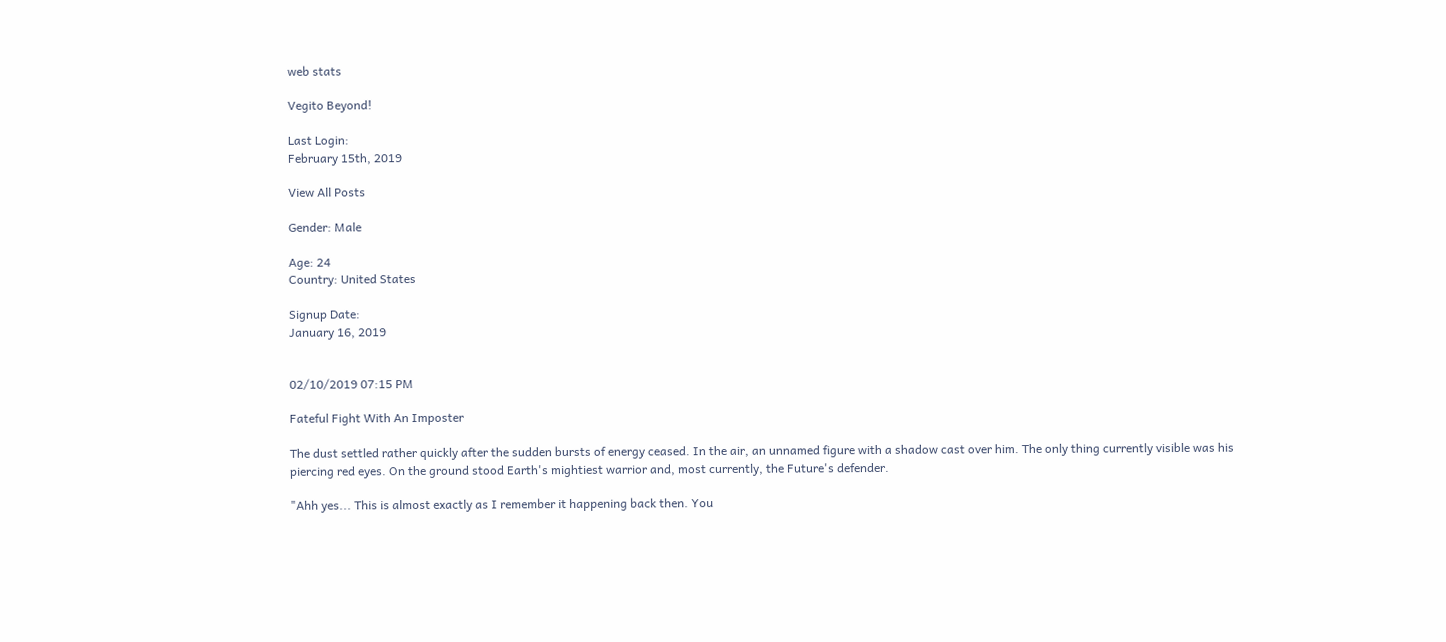web stats

Vegito Beyond!

Last Login:
February 15th, 2019

View All Posts

Gender: Male

Age: 24
Country: United States

Signup Date:
January 16, 2019


02/10/2019 07:15 PM

Fateful Fight With An Imposter

The dust settled rather quickly after the sudden bursts of energy ceased. In the air, an unnamed figure with a shadow cast over him. The only thing currently visible was his piercing red eyes. On the ground stood Earth's mightiest warrior and, most currently, the Future's defender.

"Ahh yes... This is almost exactly as I remember it happening back then. You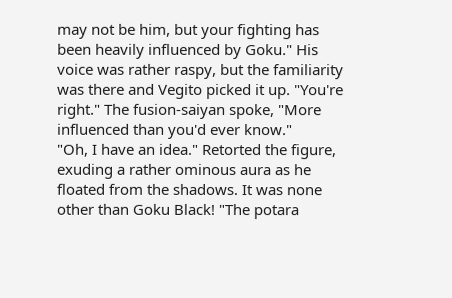may not be him, but your fighting has been heavily influenced by Goku." His voice was rather raspy, but the familiarity was there and Vegito picked it up. "You're right." The fusion-saiyan spoke, "More influenced than you'd ever know."
"Oh, I have an idea." Retorted the figure, exuding a rather ominous aura as he floated from the shadows. It was none other than Goku Black! "The potara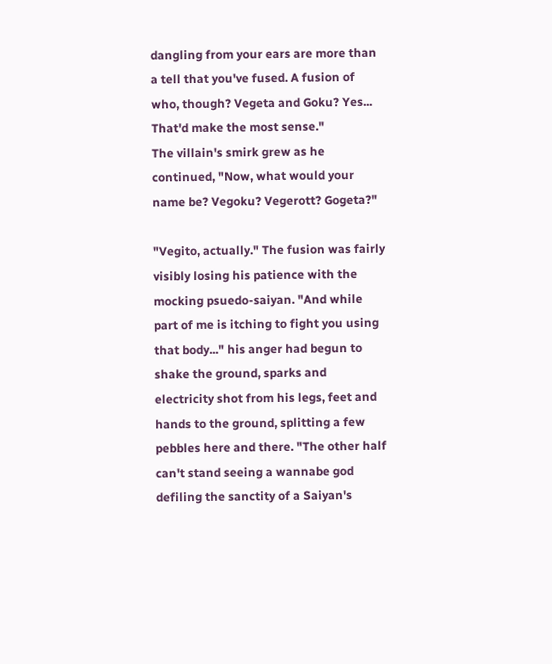dangling from your ears are more than a tell that you've fused. A fusion of who, though? Vegeta and Goku? Yes... That'd make the most sense."
The villain's smirk grew as he continued, "Now, what would your name be? Vegoku? Vegerott? Gogeta?"

"Vegito, actually." The fusion was fairly visibly losing his patience with the mocking psuedo-saiyan. "And while part of me is itching to fight you using that body..." his anger had begun to shake the ground, sparks and electricity shot from his legs, feet and hands to the ground, splitting a few pebbles here and there. "The other half can't stand seeing a wannabe god defiling the sanctity of a Saiyan's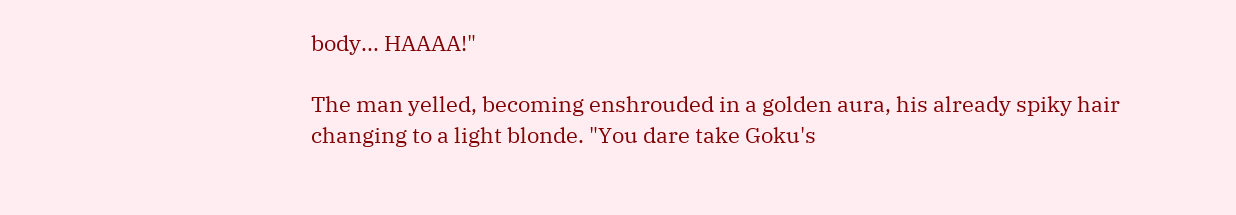body... HAAAA!"

The man yelled, becoming enshrouded in a golden aura, his already spiky hair changing to a light blonde. "You dare take Goku's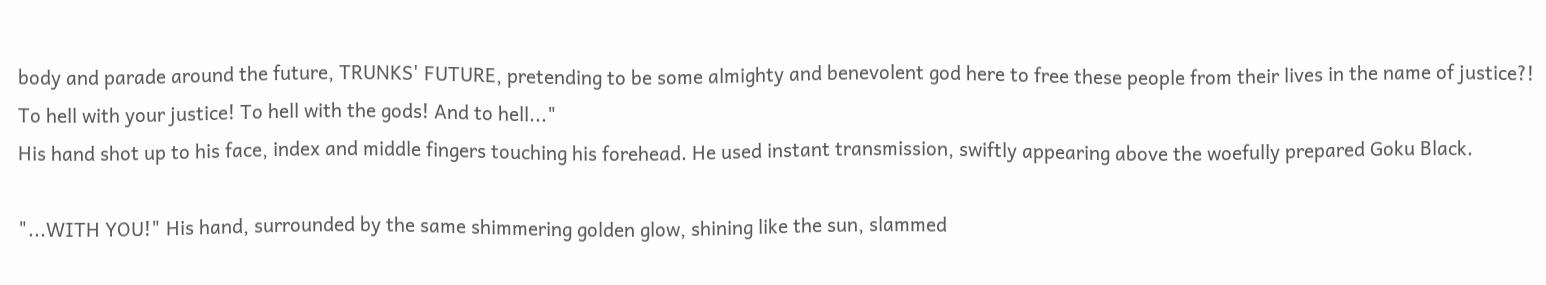body and parade around the future, TRUNKS' FUTURE, pretending to be some almighty and benevolent god here to free these people from their lives in the name of justice?! To hell with your justice! To hell with the gods! And to hell..."
His hand shot up to his face, index and middle fingers touching his forehead. He used instant transmission, swiftly appearing above the woefully prepared Goku Black.

"...WITH YOU!" His hand, surrounded by the same shimmering golden glow, shining like the sun, slammed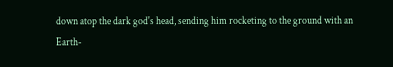down atop the dark god's head, sending him rocketing to the ground with an Earth-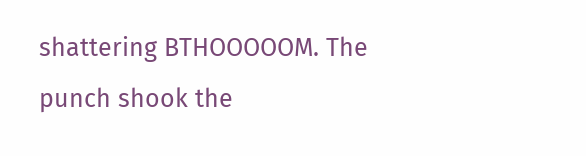shattering BTHOOOOOM. The punch shook the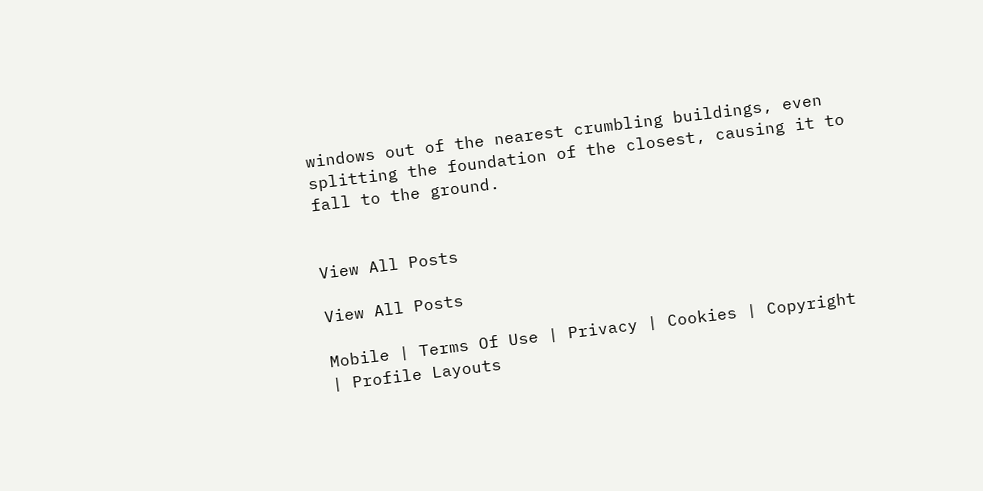windows out of the nearest crumbling buildings, even splitting the foundation of the closest, causing it to fall to the ground.


View All Posts

View All Posts

Mobile | Terms Of Use | Privacy | Cookies | Copyright | Profile Layouts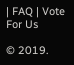| FAQ | Vote For Us

© 2019.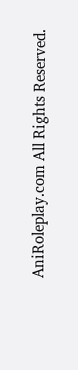AniRoleplay.com All Rights Reserved.